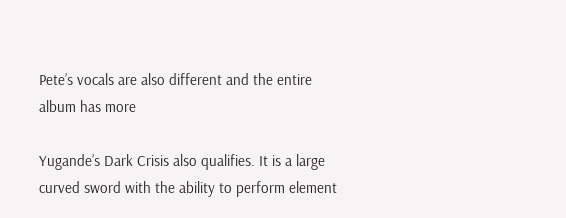Pete’s vocals are also different and the entire album has more

Yugande’s Dark Crisis also qualifies. It is a large curved sword with the ability to perform element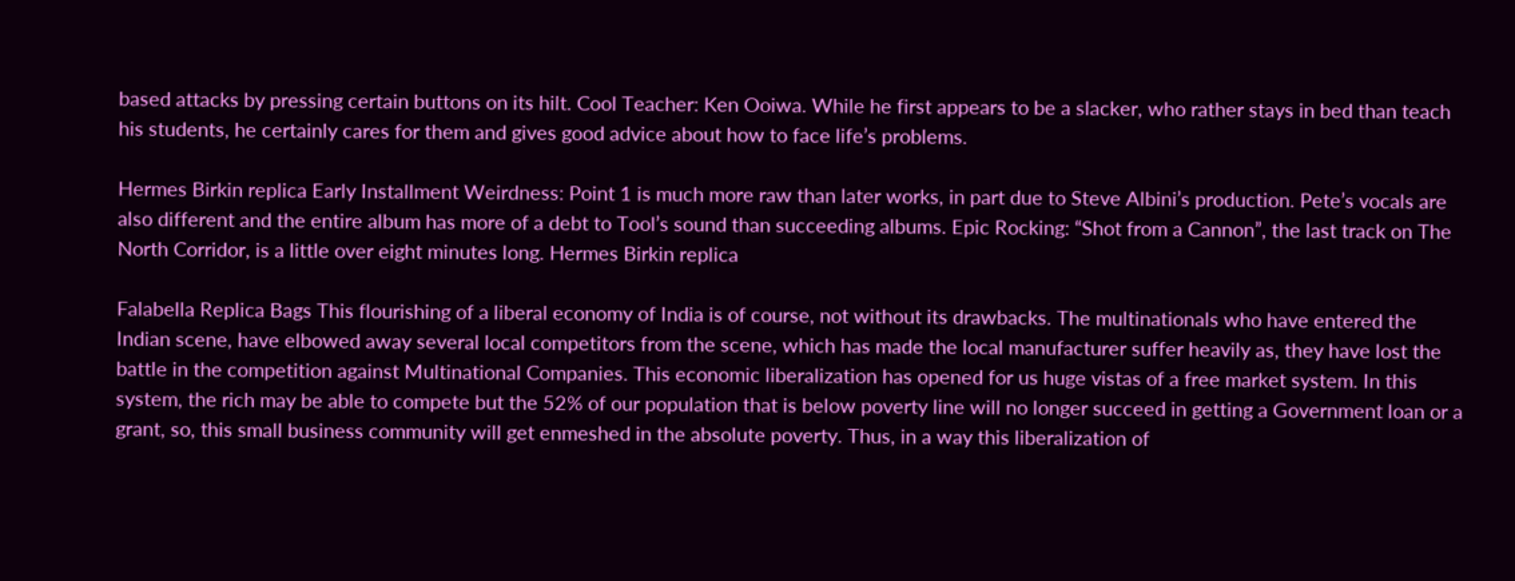based attacks by pressing certain buttons on its hilt. Cool Teacher: Ken Ooiwa. While he first appears to be a slacker, who rather stays in bed than teach his students, he certainly cares for them and gives good advice about how to face life’s problems.

Hermes Birkin replica Early Installment Weirdness: Point 1 is much more raw than later works, in part due to Steve Albini’s production. Pete’s vocals are also different and the entire album has more of a debt to Tool’s sound than succeeding albums. Epic Rocking: “Shot from a Cannon”, the last track on The North Corridor, is a little over eight minutes long. Hermes Birkin replica

Falabella Replica Bags This flourishing of a liberal economy of India is of course, not without its drawbacks. The multinationals who have entered the Indian scene, have elbowed away several local competitors from the scene, which has made the local manufacturer suffer heavily as, they have lost the battle in the competition against Multinational Companies. This economic liberalization has opened for us huge vistas of a free market system. In this system, the rich may be able to compete but the 52% of our population that is below poverty line will no longer succeed in getting a Government loan or a grant, so, this small business community will get enmeshed in the absolute poverty. Thus, in a way this liberalization of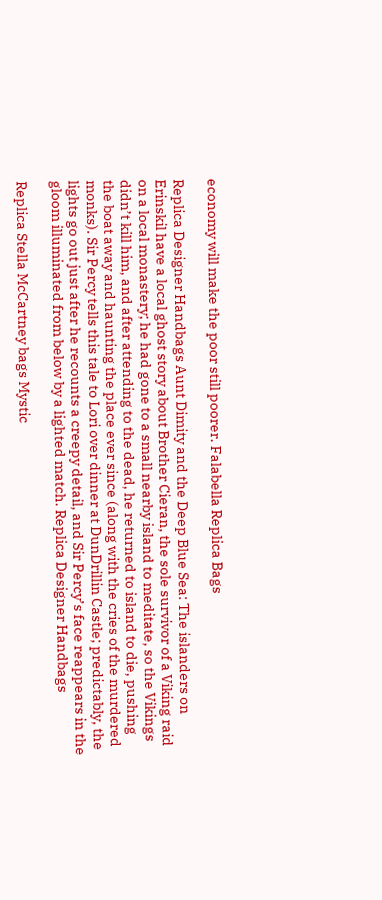economy will make the poor still poorer. Falabella Replica Bags

Replica Designer Handbags Aunt Dimity and the Deep Blue Sea: The islanders on Erinskil have a local ghost story about Brother Cieran, the sole survivor of a Viking raid on a local monastery; he had gone to a small nearby island to meditate, so the Vikings didn’t kill him, and after attending to the dead, he returned to island to die, pushing the boat away and haunting the place ever since (along with the cries of the murdered monks). Sir Percy tells this tale to Lori over dinner at DunDrillin Castle; predictably, the lights go out just after he recounts a creepy detail, and Sir Percy’s face reappears in the gloom illuminated from below by a lighted match. Replica Designer Handbags

Replica Stella McCartney bags Mystic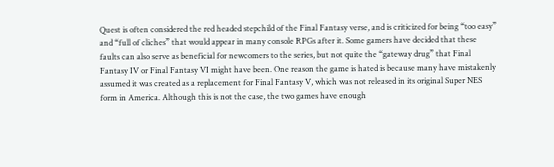Quest is often considered the red headed stepchild of the Final Fantasy verse, and is criticized for being “too easy” and “full of cliches” that would appear in many console RPGs after it. Some gamers have decided that these faults can also serve as beneficial for newcomers to the series, but not quite the “gateway drug” that Final Fantasy IV or Final Fantasy VI might have been. One reason the game is hated is because many have mistakenly assumed it was created as a replacement for Final Fantasy V, which was not released in its original Super NES form in America. Although this is not the case, the two games have enough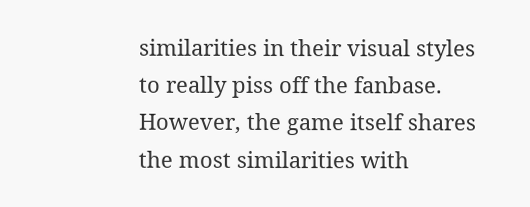similarities in their visual styles to really piss off the fanbase. However, the game itself shares the most similarities with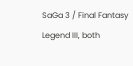SaGa 3 / Final Fantasy Legend III, both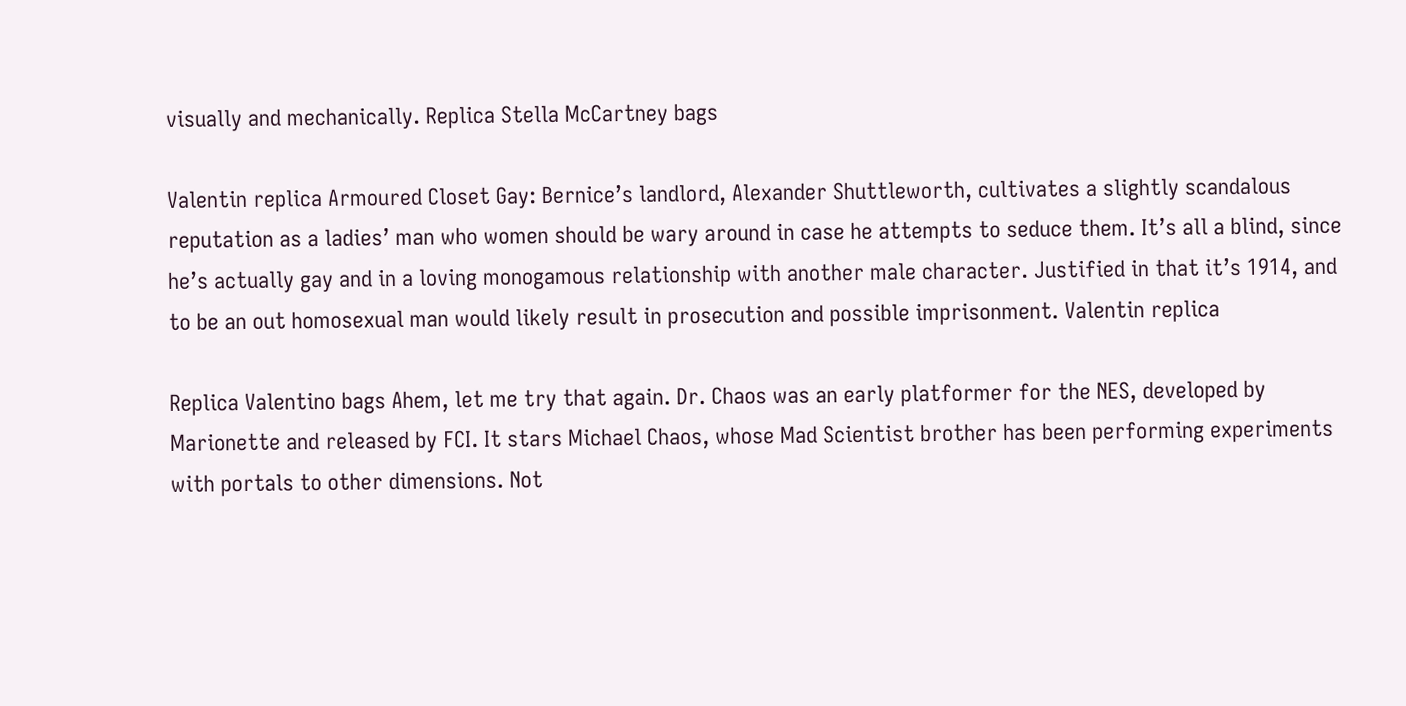visually and mechanically. Replica Stella McCartney bags

Valentin replica Armoured Closet Gay: Bernice’s landlord, Alexander Shuttleworth, cultivates a slightly scandalous reputation as a ladies’ man who women should be wary around in case he attempts to seduce them. It’s all a blind, since he’s actually gay and in a loving monogamous relationship with another male character. Justified in that it’s 1914, and to be an out homosexual man would likely result in prosecution and possible imprisonment. Valentin replica

Replica Valentino bags Ahem, let me try that again. Dr. Chaos was an early platformer for the NES, developed by Marionette and released by FCI. It stars Michael Chaos, whose Mad Scientist brother has been performing experiments with portals to other dimensions. Not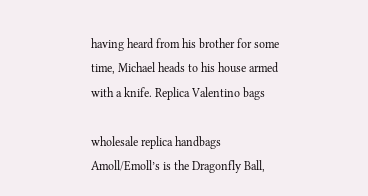having heard from his brother for some time, Michael heads to his house armed with a knife. Replica Valentino bags

wholesale replica handbags Amoll/Emoll’s is the Dragonfly Ball,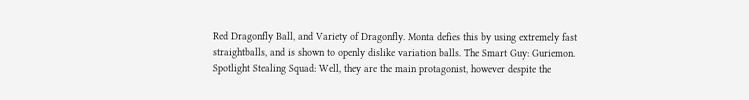Red Dragonfly Ball, and Variety of Dragonfly. Monta defies this by using extremely fast straightballs, and is shown to openly dislike variation balls. The Smart Guy: Guriemon. Spotlight Stealing Squad: Well, they are the main protagonist, however despite the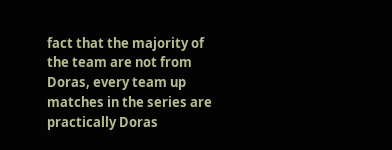fact that the majority of the team are not from Doras, every team up matches in the series are practically Doras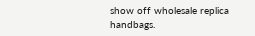show off wholesale replica handbags.